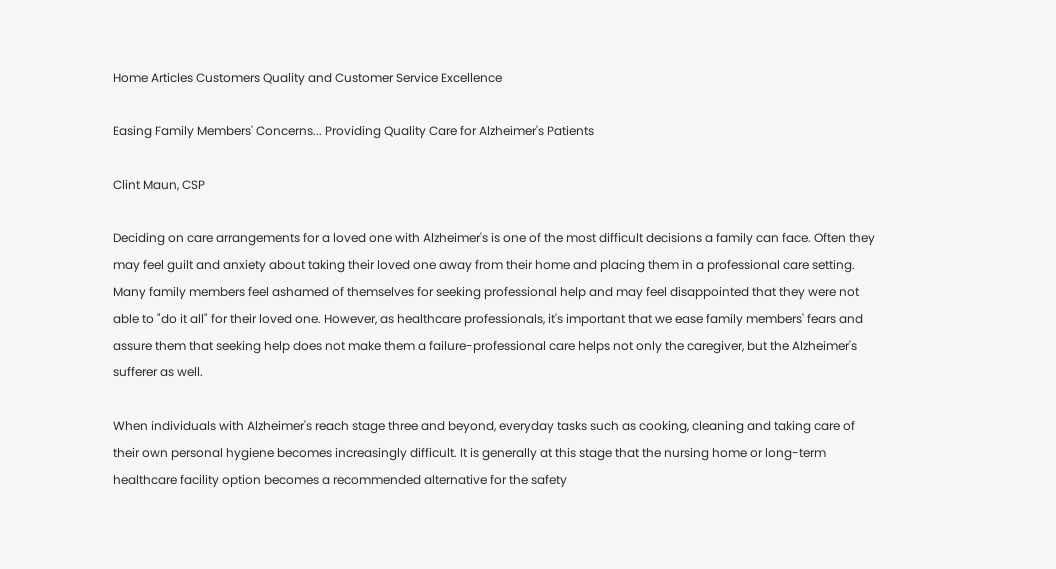Home Articles Customers Quality and Customer Service Excellence

Easing Family Members' Concerns... Providing Quality Care for Alzheimer's Patients

Clint Maun, CSP

Deciding on care arrangements for a loved one with Alzheimer's is one of the most difficult decisions a family can face. Often they may feel guilt and anxiety about taking their loved one away from their home and placing them in a professional care setting. Many family members feel ashamed of themselves for seeking professional help and may feel disappointed that they were not able to "do it all" for their loved one. However, as healthcare professionals, it's important that we ease family members' fears and assure them that seeking help does not make them a failure-professional care helps not only the caregiver, but the Alzheimer's sufferer as well.

When individuals with Alzheimer's reach stage three and beyond, everyday tasks such as cooking, cleaning and taking care of their own personal hygiene becomes increasingly difficult. It is generally at this stage that the nursing home or long-term healthcare facility option becomes a recommended alternative for the safety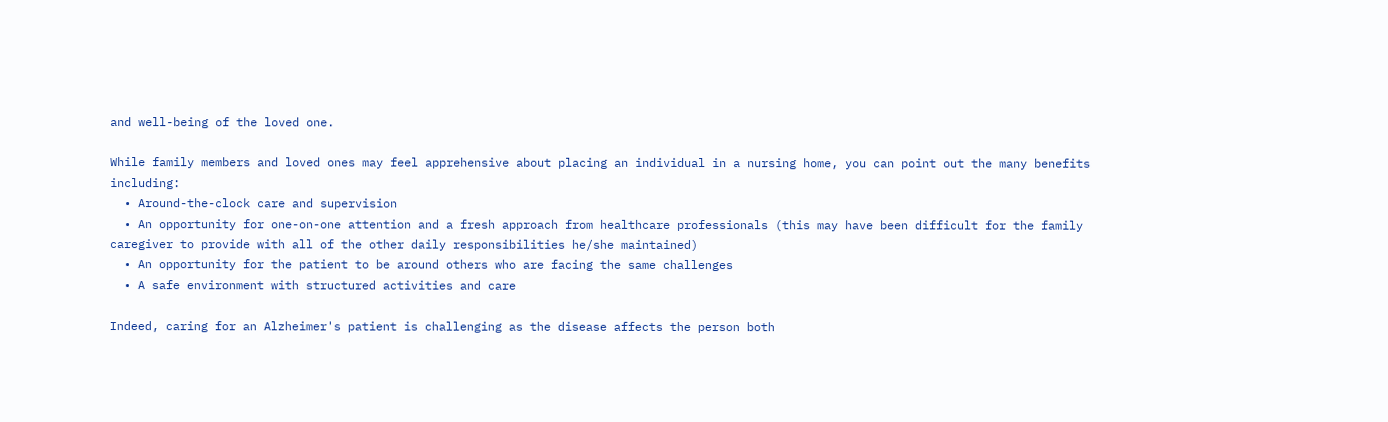and well-being of the loved one.

While family members and loved ones may feel apprehensive about placing an individual in a nursing home, you can point out the many benefits including:
  • Around-the-clock care and supervision
  • An opportunity for one-on-one attention and a fresh approach from healthcare professionals (this may have been difficult for the family caregiver to provide with all of the other daily responsibilities he/she maintained)
  • An opportunity for the patient to be around others who are facing the same challenges
  • A safe environment with structured activities and care

Indeed, caring for an Alzheimer's patient is challenging as the disease affects the person both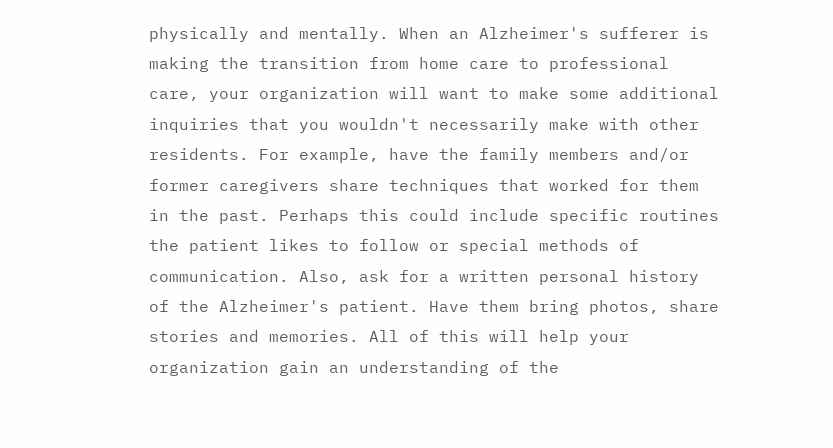physically and mentally. When an Alzheimer's sufferer is making the transition from home care to professional care, your organization will want to make some additional inquiries that you wouldn't necessarily make with other residents. For example, have the family members and/or former caregivers share techniques that worked for them in the past. Perhaps this could include specific routines the patient likes to follow or special methods of communication. Also, ask for a written personal history of the Alzheimer's patient. Have them bring photos, share stories and memories. All of this will help your organization gain an understanding of the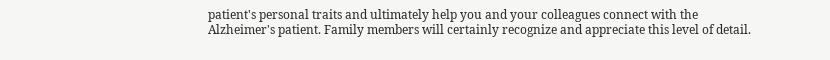patient's personal traits and ultimately help you and your colleagues connect with the Alzheimer's patient. Family members will certainly recognize and appreciate this level of detail.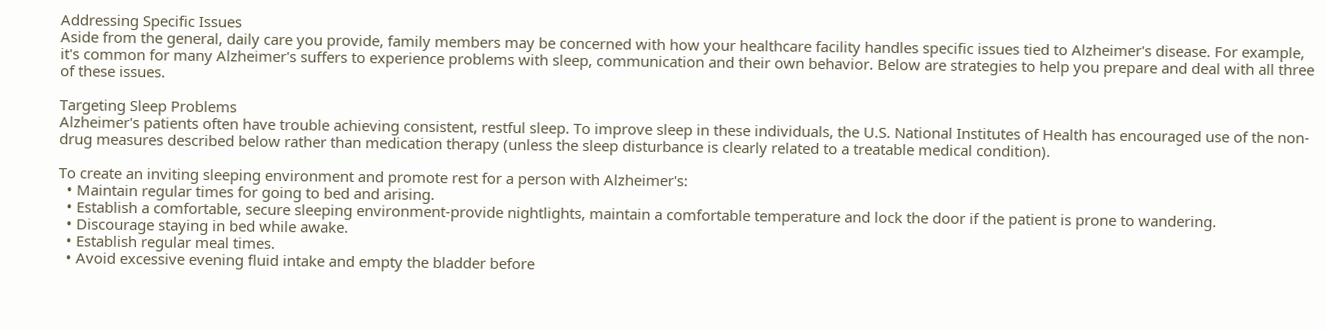Addressing Specific Issues
Aside from the general, daily care you provide, family members may be concerned with how your healthcare facility handles specific issues tied to Alzheimer's disease. For example, it's common for many Alzheimer's suffers to experience problems with sleep, communication and their own behavior. Below are strategies to help you prepare and deal with all three of these issues.

Targeting Sleep Problems
Alzheimer's patients often have trouble achieving consistent, restful sleep. To improve sleep in these individuals, the U.S. National Institutes of Health has encouraged use of the non-drug measures described below rather than medication therapy (unless the sleep disturbance is clearly related to a treatable medical condition).

To create an inviting sleeping environment and promote rest for a person with Alzheimer's:
  • Maintain regular times for going to bed and arising.
  • Establish a comfortable, secure sleeping environment-provide nightlights, maintain a comfortable temperature and lock the door if the patient is prone to wandering.
  • Discourage staying in bed while awake.
  • Establish regular meal times.
  • Avoid excessive evening fluid intake and empty the bladder before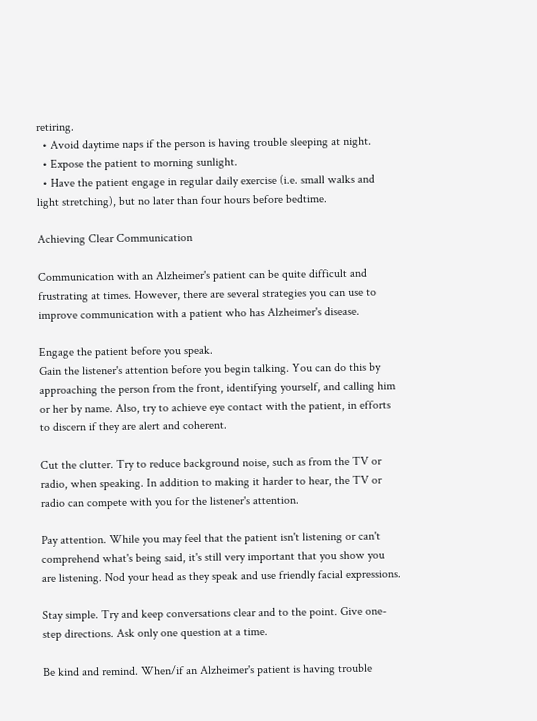retiring.
  • Avoid daytime naps if the person is having trouble sleeping at night.
  • Expose the patient to morning sunlight.
  • Have the patient engage in regular daily exercise (i.e. small walks and light stretching), but no later than four hours before bedtime.

Achieving Clear Communication

Communication with an Alzheimer's patient can be quite difficult and frustrating at times. However, there are several strategies you can use to improve communication with a patient who has Alzheimer's disease.

Engage the patient before you speak.
Gain the listener's attention before you begin talking. You can do this by approaching the person from the front, identifying yourself, and calling him or her by name. Also, try to achieve eye contact with the patient, in efforts to discern if they are alert and coherent.

Cut the clutter. Try to reduce background noise, such as from the TV or radio, when speaking. In addition to making it harder to hear, the TV or radio can compete with you for the listener's attention.

Pay attention. While you may feel that the patient isn't listening or can't comprehend what's being said, it's still very important that you show you are listening. Nod your head as they speak and use friendly facial expressions.

Stay simple. Try and keep conversations clear and to the point. Give one-step directions. Ask only one question at a time.

Be kind and remind. When/if an Alzheimer's patient is having trouble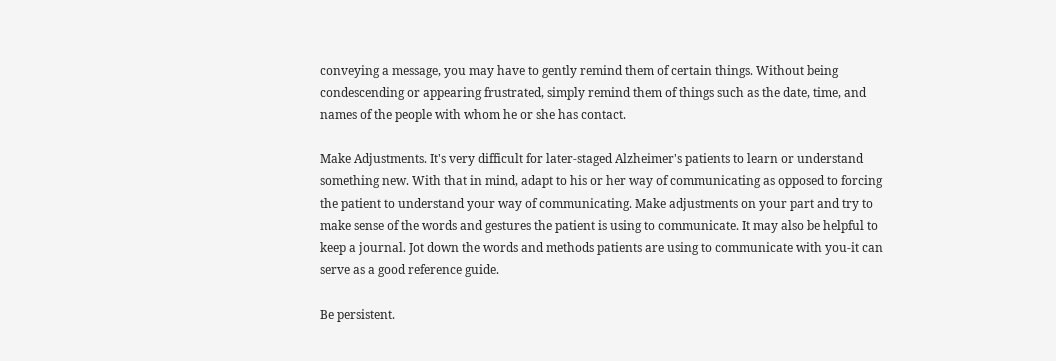conveying a message, you may have to gently remind them of certain things. Without being condescending or appearing frustrated, simply remind them of things such as the date, time, and names of the people with whom he or she has contact.

Make Adjustments. It's very difficult for later-staged Alzheimer's patients to learn or understand something new. With that in mind, adapt to his or her way of communicating as opposed to forcing the patient to understand your way of communicating. Make adjustments on your part and try to make sense of the words and gestures the patient is using to communicate. It may also be helpful to keep a journal. Jot down the words and methods patients are using to communicate with you-it can serve as a good reference guide.

Be persistent.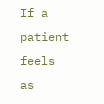If a patient feels as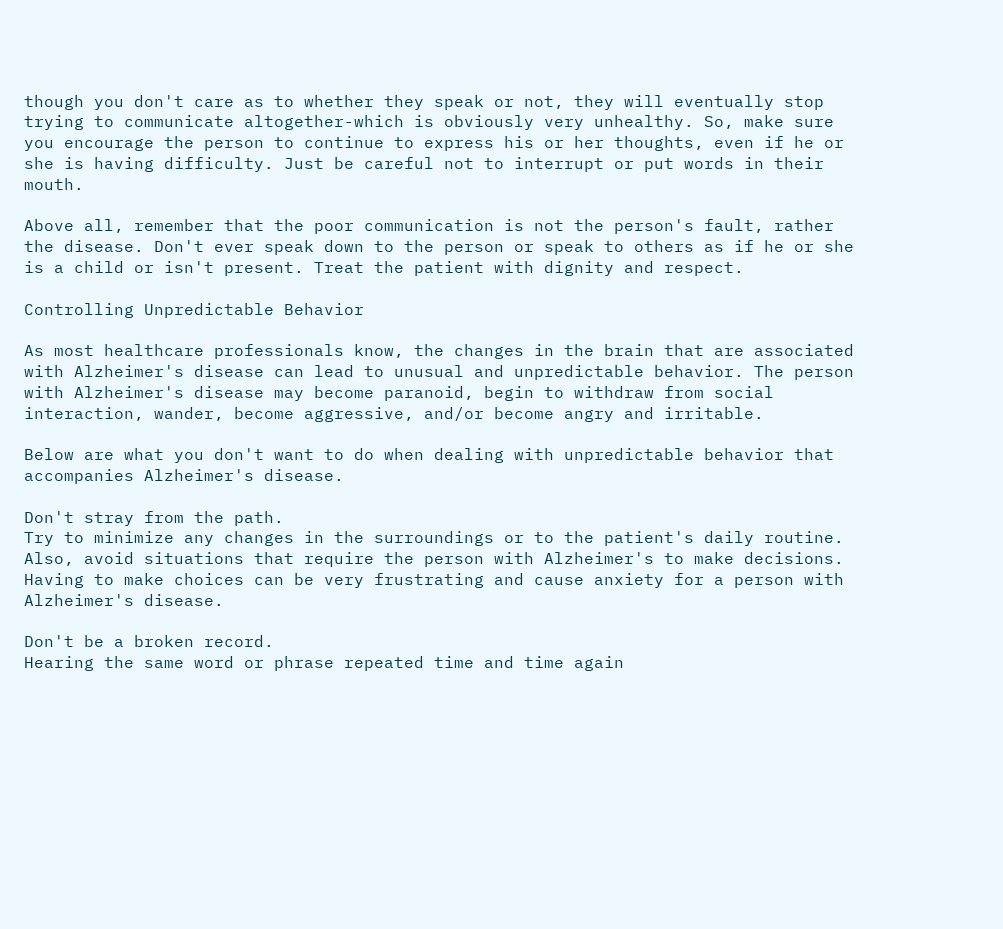though you don't care as to whether they speak or not, they will eventually stop trying to communicate altogether-which is obviously very unhealthy. So, make sure you encourage the person to continue to express his or her thoughts, even if he or she is having difficulty. Just be careful not to interrupt or put words in their mouth.

Above all, remember that the poor communication is not the person's fault, rather the disease. Don't ever speak down to the person or speak to others as if he or she is a child or isn't present. Treat the patient with dignity and respect.

Controlling Unpredictable Behavior

As most healthcare professionals know, the changes in the brain that are associated with Alzheimer's disease can lead to unusual and unpredictable behavior. The person with Alzheimer's disease may become paranoid, begin to withdraw from social interaction, wander, become aggressive, and/or become angry and irritable.

Below are what you don't want to do when dealing with unpredictable behavior that accompanies Alzheimer's disease.

Don't stray from the path.
Try to minimize any changes in the surroundings or to the patient's daily routine. Also, avoid situations that require the person with Alzheimer's to make decisions. Having to make choices can be very frustrating and cause anxiety for a person with Alzheimer's disease.

Don't be a broken record.
Hearing the same word or phrase repeated time and time again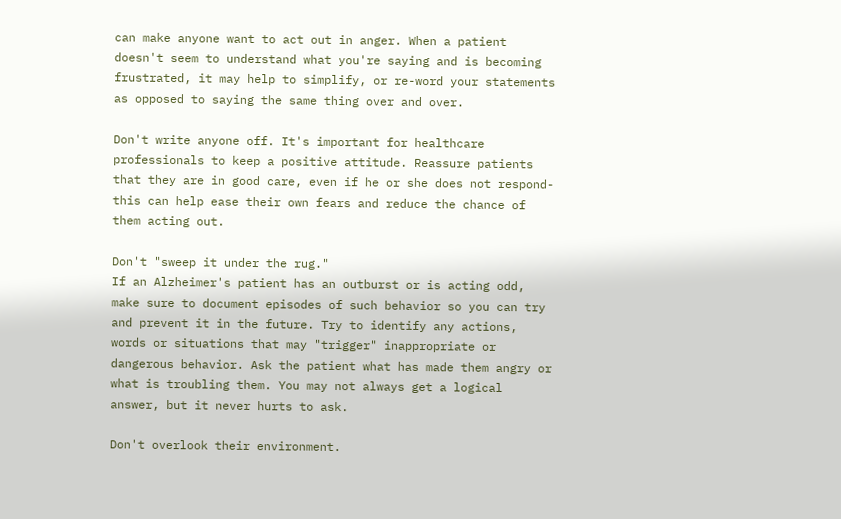can make anyone want to act out in anger. When a patient doesn't seem to understand what you're saying and is becoming frustrated, it may help to simplify, or re-word your statements as opposed to saying the same thing over and over.

Don't write anyone off. It's important for healthcare professionals to keep a positive attitude. Reassure patients that they are in good care, even if he or she does not respond-this can help ease their own fears and reduce the chance of them acting out.

Don't "sweep it under the rug."
If an Alzheimer's patient has an outburst or is acting odd, make sure to document episodes of such behavior so you can try and prevent it in the future. Try to identify any actions, words or situations that may "trigger" inappropriate or dangerous behavior. Ask the patient what has made them angry or what is troubling them. You may not always get a logical answer, but it never hurts to ask.

Don't overlook their environment.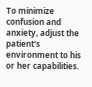To minimize confusion and anxiety, adjust the patient's environment to his or her capabilities.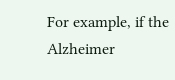For example, if the Alzheimer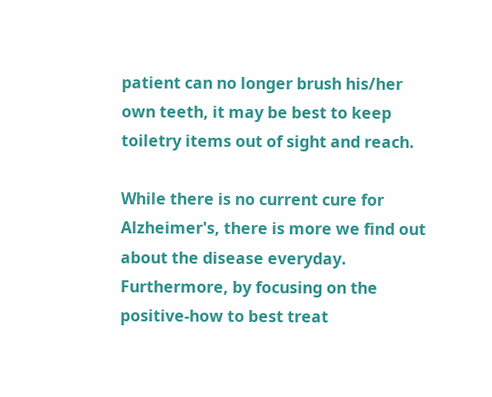patient can no longer brush his/her own teeth, it may be best to keep toiletry items out of sight and reach.

While there is no current cure for Alzheimer's, there is more we find out about the disease everyday. Furthermore, by focusing on the positive-how to best treat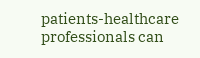patients-healthcare professionals can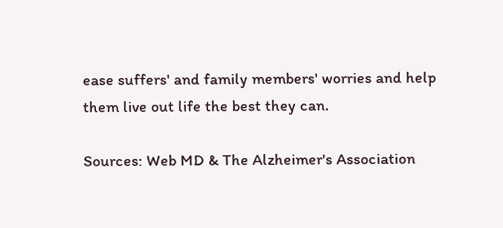ease suffers' and family members' worries and help them live out life the best they can.

Sources: Web MD & The Alzheimer's Association